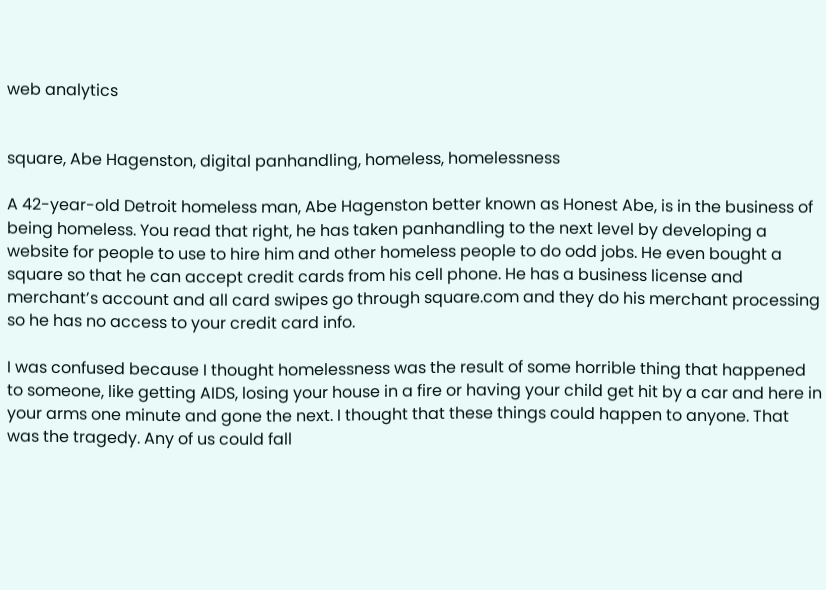web analytics


square, Abe Hagenston, digital panhandling, homeless, homelessness

A 42-year-old Detroit homeless man, Abe Hagenston better known as Honest Abe, is in the business of being homeless. You read that right, he has taken panhandling to the next level by developing a website for people to use to hire him and other homeless people to do odd jobs. He even bought a square so that he can accept credit cards from his cell phone. He has a business license and merchant’s account and all card swipes go through square.com and they do his merchant processing so he has no access to your credit card info.

I was confused because I thought homelessness was the result of some horrible thing that happened to someone, like getting AIDS, losing your house in a fire or having your child get hit by a car and here in your arms one minute and gone the next. I thought that these things could happen to anyone. That was the tragedy. Any of us could fall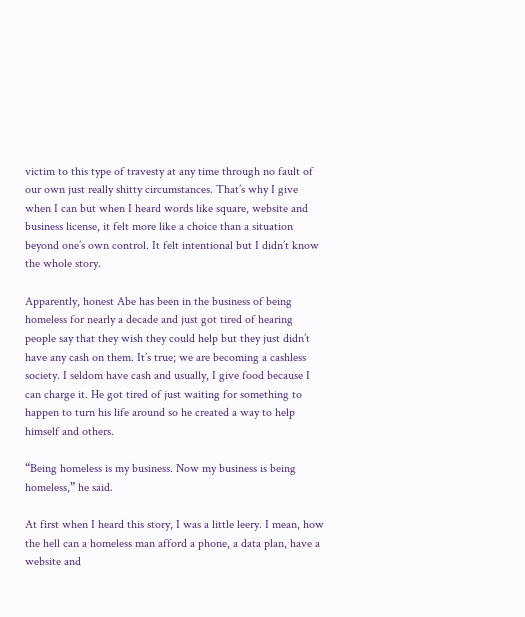victim to this type of travesty at any time through no fault of our own just really shitty circumstances. That’s why I give when I can but when I heard words like square, website and business license, it felt more like a choice than a situation beyond one’s own control. It felt intentional but I didn’t know the whole story.

Apparently, honest Abe has been in the business of being homeless for nearly a decade and just got tired of hearing people say that they wish they could help but they just didn’t have any cash on them. It’s true; we are becoming a cashless society. I seldom have cash and usually, I give food because I can charge it. He got tired of just waiting for something to happen to turn his life around so he created a way to help himself and others.

“Being homeless is my business. Now my business is being homeless,” he said.

At first when I heard this story, I was a little leery. I mean, how the hell can a homeless man afford a phone, a data plan, have a website and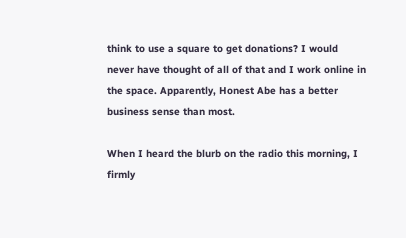think to use a square to get donations? I would never have thought of all of that and I work online in the space. Apparently, Honest Abe has a better business sense than most.

When I heard the blurb on the radio this morning, I firmly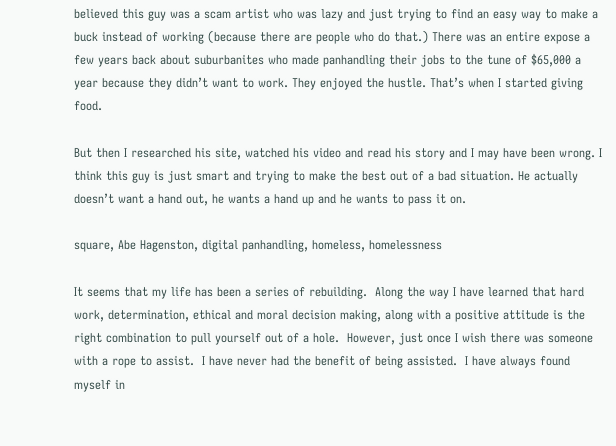believed this guy was a scam artist who was lazy and just trying to find an easy way to make a buck instead of working (because there are people who do that.) There was an entire expose a few years back about suburbanites who made panhandling their jobs to the tune of $65,000 a year because they didn’t want to work. They enjoyed the hustle. That’s when I started giving food.

But then I researched his site, watched his video and read his story and I may have been wrong. I think this guy is just smart and trying to make the best out of a bad situation. He actually doesn’t want a hand out, he wants a hand up and he wants to pass it on.

square, Abe Hagenston, digital panhandling, homeless, homelessness

It seems that my life has been a series of rebuilding.  Along the way I have learned that hard work, determination, ethical and moral decision making, along with a positive attitude is the right combination to pull yourself out of a hole.  However, just once I wish there was someone with a rope to assist.  I have never had the benefit of being assisted.  I have always found myself in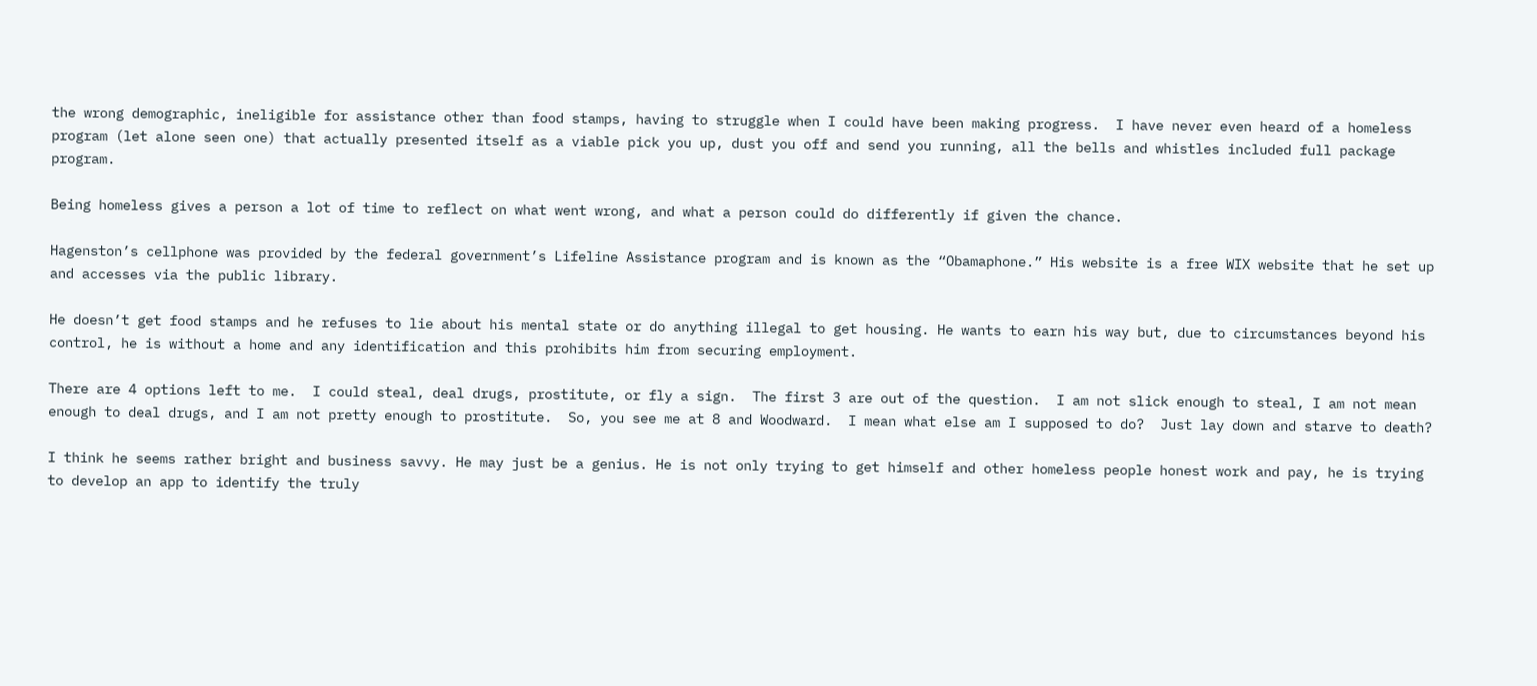the wrong demographic, ineligible for assistance other than food stamps, having to struggle when I could have been making progress.  I have never even heard of a homeless program (let alone seen one) that actually presented itself as a viable pick you up, dust you off and send you running, all the bells and whistles included full package program.

Being homeless gives a person a lot of time to reflect on what went wrong, and what a person could do differently if given the chance.

Hagenston’s cellphone was provided by the federal government’s Lifeline Assistance program and is known as the “Obamaphone.” His website is a free WIX website that he set up and accesses via the public library.

He doesn’t get food stamps and he refuses to lie about his mental state or do anything illegal to get housing. He wants to earn his way but, due to circumstances beyond his control, he is without a home and any identification and this prohibits him from securing employment.

There are 4 options left to me.  I could steal, deal drugs, prostitute, or fly a sign.  The first 3 are out of the question.  I am not slick enough to steal, I am not mean enough to deal drugs, and I am not pretty enough to prostitute.  So, you see me at 8 and Woodward.  I mean what else am I supposed to do?  Just lay down and starve to death?

I think he seems rather bright and business savvy. He may just be a genius. He is not only trying to get himself and other homeless people honest work and pay, he is trying to develop an app to identify the truly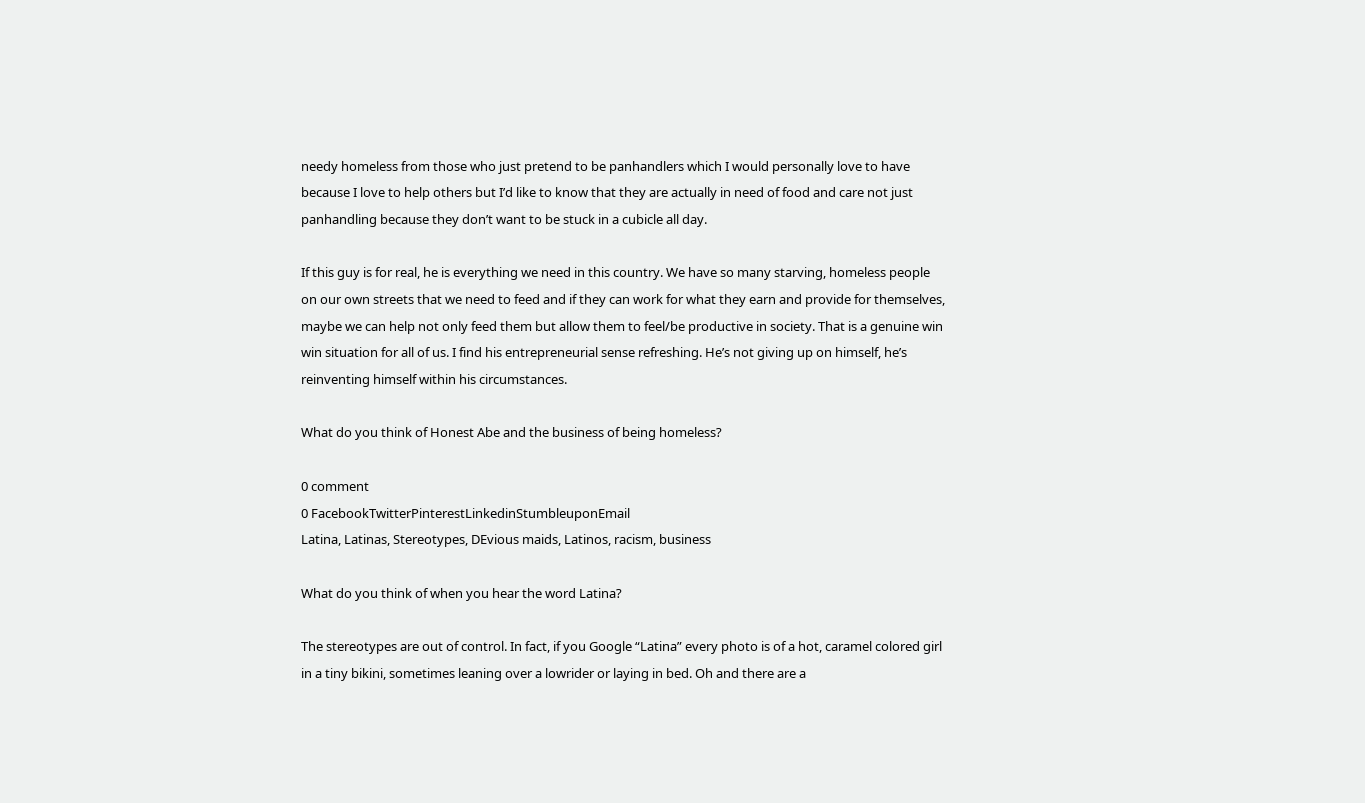needy homeless from those who just pretend to be panhandlers which I would personally love to have because I love to help others but I’d like to know that they are actually in need of food and care not just panhandling because they don’t want to be stuck in a cubicle all day.

If this guy is for real, he is everything we need in this country. We have so many starving, homeless people on our own streets that we need to feed and if they can work for what they earn and provide for themselves, maybe we can help not only feed them but allow them to feel/be productive in society. That is a genuine win win situation for all of us. I find his entrepreneurial sense refreshing. He’s not giving up on himself, he’s reinventing himself within his circumstances.

What do you think of Honest Abe and the business of being homeless?

0 comment
0 FacebookTwitterPinterestLinkedinStumbleuponEmail
Latina, Latinas, Stereotypes, DEvious maids, Latinos, racism, business

What do you think of when you hear the word Latina?

The stereotypes are out of control. In fact, if you Google “Latina” every photo is of a hot, caramel colored girl in a tiny bikini, sometimes leaning over a lowrider or laying in bed. Oh and there are a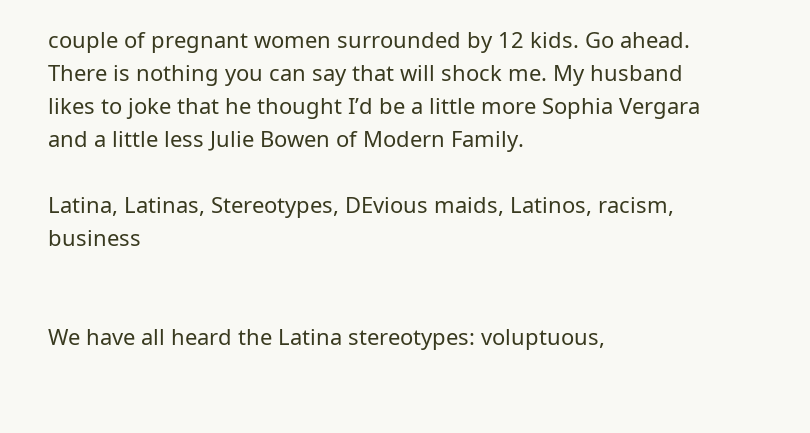couple of pregnant women surrounded by 12 kids. Go ahead. There is nothing you can say that will shock me. My husband likes to joke that he thought I’d be a little more Sophia Vergara and a little less Julie Bowen of Modern Family.

Latina, Latinas, Stereotypes, DEvious maids, Latinos, racism, business


We have all heard the Latina stereotypes: voluptuous,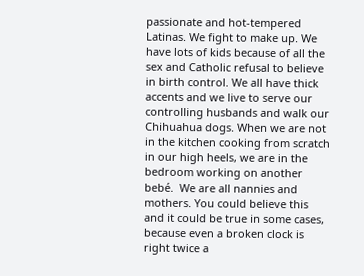passionate and hot-tempered Latinas. We fight to make up. We have lots of kids because of all the sex and Catholic refusal to believe in birth control. We all have thick accents and we live to serve our controlling husbands and walk our Chihuahua dogs. When we are not in the kitchen cooking from scratch in our high heels, we are in the bedroom working on another bebé.  We are all nannies and mothers. You could believe this and it could be true in some cases, because even a broken clock is right twice a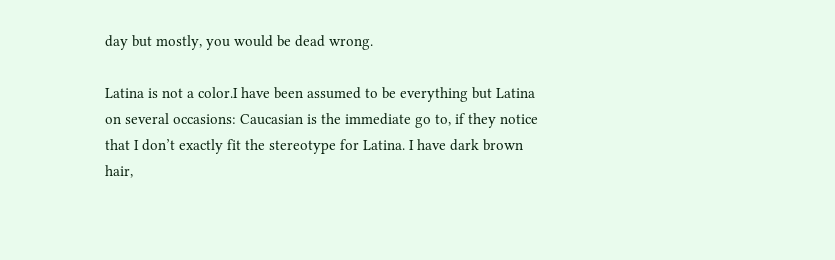day but mostly, you would be dead wrong.

Latina is not a color.I have been assumed to be everything but Latina on several occasions: Caucasian is the immediate go to, if they notice that I don’t exactly fit the stereotype for Latina. I have dark brown hair,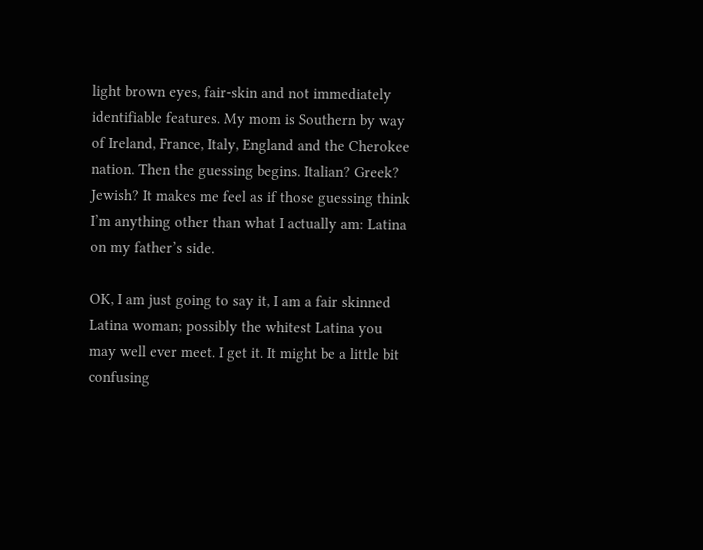light brown eyes, fair-skin and not immediately identifiable features. My mom is Southern by way of Ireland, France, Italy, England and the Cherokee nation. Then the guessing begins. Italian? Greek? Jewish? It makes me feel as if those guessing think I’m anything other than what I actually am: Latina on my father’s side.

OK, I am just going to say it, I am a fair skinned Latina woman; possibly the whitest Latina you may well ever meet. I get it. It might be a little bit confusing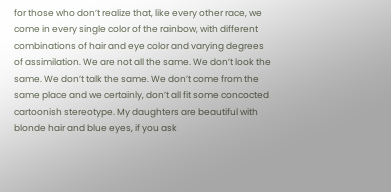for those who don’t realize that, like every other race, we come in every single color of the rainbow, with different combinations of hair and eye color and varying degrees of assimilation. We are not all the same. We don’t look the same. We don’t talk the same. We don’t come from the same place and we certainly, don’t all fit some concocted cartoonish stereotype. My daughters are beautiful with blonde hair and blue eyes, if you ask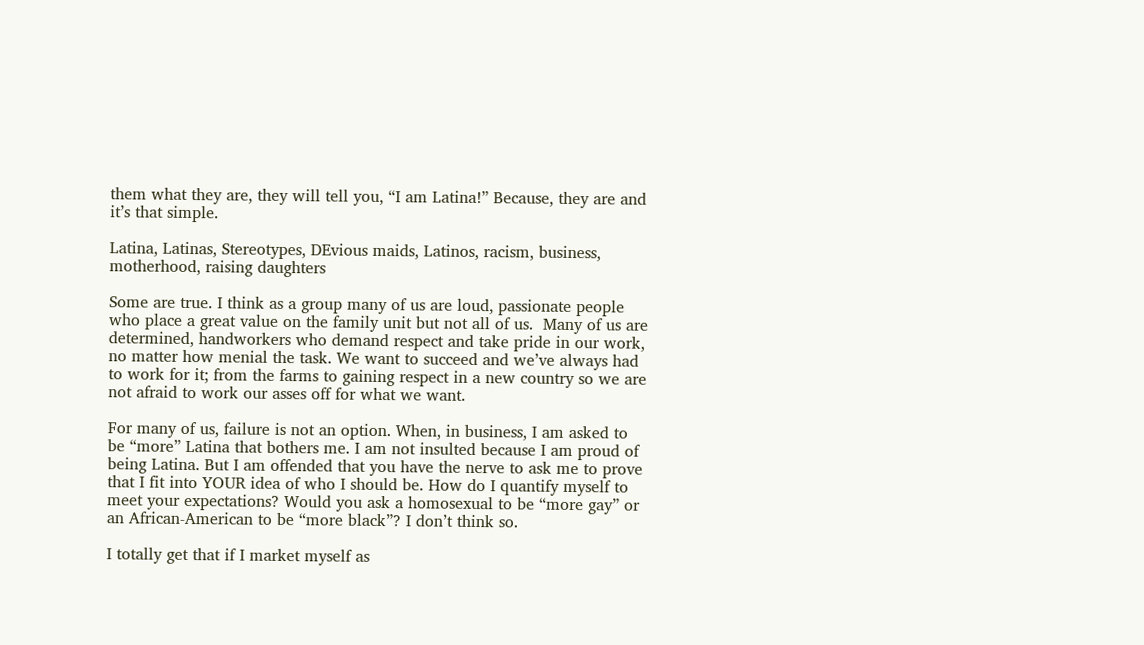them what they are, they will tell you, “I am Latina!” Because, they are and it’s that simple.

Latina, Latinas, Stereotypes, DEvious maids, Latinos, racism, business, motherhood, raising daughters

Some are true. I think as a group many of us are loud, passionate people who place a great value on the family unit but not all of us.  Many of us are determined, handworkers who demand respect and take pride in our work, no matter how menial the task. We want to succeed and we’ve always had to work for it; from the farms to gaining respect in a new country so we are not afraid to work our asses off for what we want.

For many of us, failure is not an option. When, in business, I am asked to be “more” Latina that bothers me. I am not insulted because I am proud of being Latina. But I am offended that you have the nerve to ask me to prove that I fit into YOUR idea of who I should be. How do I quantify myself to meet your expectations? Would you ask a homosexual to be “more gay” or an African-American to be “more black”? I don’t think so.

I totally get that if I market myself as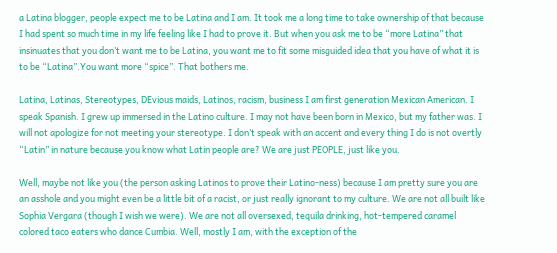a Latina blogger, people expect me to be Latina and I am. It took me a long time to take ownership of that because I had spent so much time in my life feeling like I had to prove it. But when you ask me to be “more Latina” that insinuates that you don’t want me to be Latina, you want me to fit some misguided idea that you have of what it is to be “Latina”.You want more “spice”. That bothers me.

Latina, Latinas, Stereotypes, DEvious maids, Latinos, racism, business I am first generation Mexican American. I speak Spanish. I grew up immersed in the Latino culture. I may not have been born in Mexico, but my father was. I will not apologize for not meeting your stereotype. I don’t speak with an accent and every thing I do is not overtly “Latin” in nature because you know what Latin people are? We are just PEOPLE, just like you.

Well, maybe not like you (the person asking Latinos to prove their Latino-ness) because I am pretty sure you are an asshole and you might even be a little bit of a racist, or just really ignorant to my culture. We are not all built like Sophia Vergara (though I wish we were). We are not all oversexed, tequila drinking, hot-tempered caramel colored taco eaters who dance Cumbia. Well, mostly I am, with the exception of the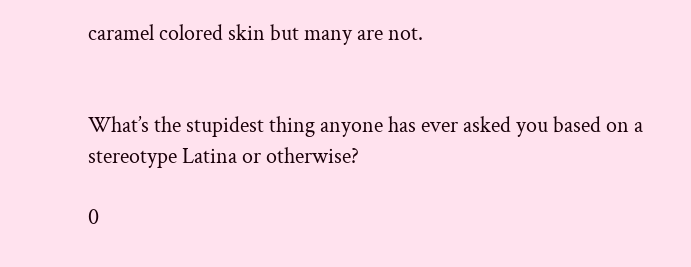caramel colored skin but many are not.


What’s the stupidest thing anyone has ever asked you based on a stereotype Latina or otherwise?

0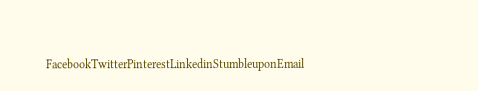FacebookTwitterPinterestLinkedinStumbleuponEmail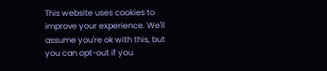This website uses cookies to improve your experience. We'll assume you're ok with this, but you can opt-out if you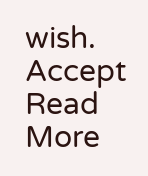wish. Accept Read More